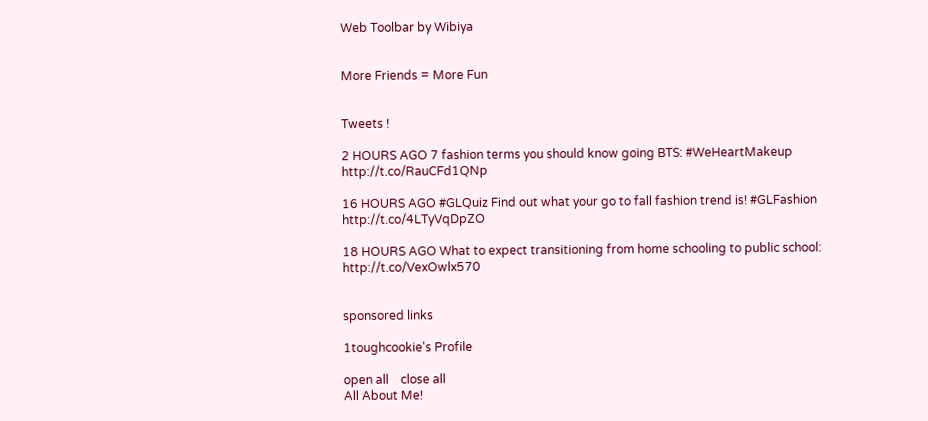Web Toolbar by Wibiya


More Friends = More Fun


Tweets !

2 HOURS AGO 7 fashion terms you should know going BTS: #WeHeartMakeup http://t.co/RauCFd1QNp

16 HOURS AGO #GLQuiz Find out what your go to fall fashion trend is! #GLFashion http://t.co/4LTyVqDpZO

18 HOURS AGO What to expect transitioning from home schooling to public school: http://t.co/VexOwlx570


sponsored links

1toughcookie's Profile

open all    close all
All About Me!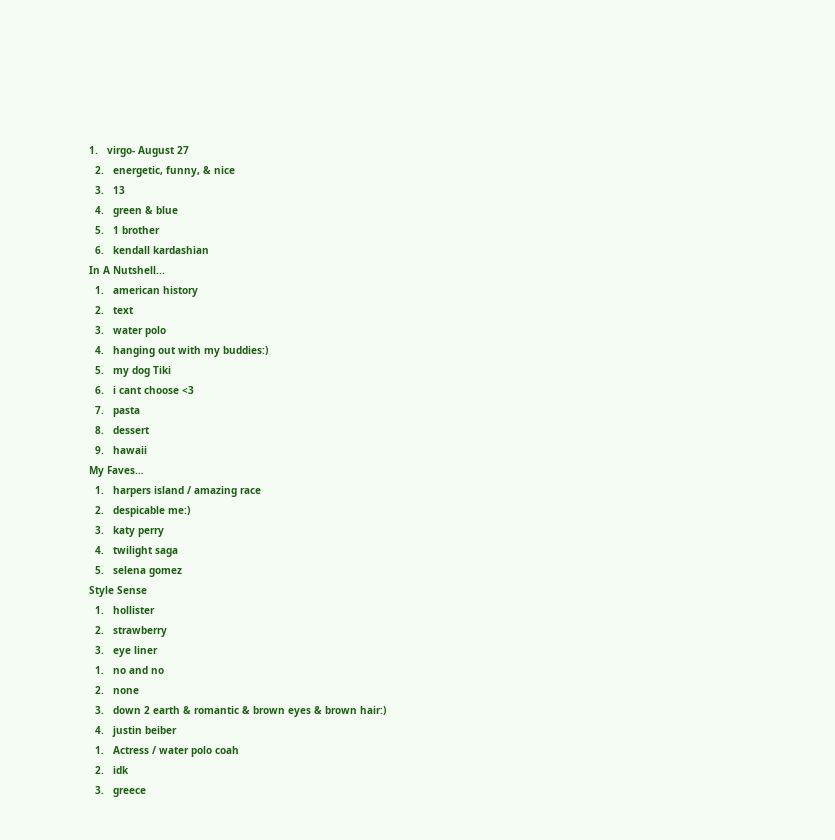1.   virgo- August 27
  2.   energetic, funny, & nice
  3.   13
  4.   green & blue
  5.   1 brother
  6.   kendall kardashian
In A Nutshell...
  1.   american history
  2.   text
  3.   water polo
  4.   hanging out with my buddies:)
  5.   my dog Tiki
  6.   i cant choose <3
  7.   pasta
  8.   dessert
  9.   hawaii
My Faves…
  1.   harpers island / amazing race
  2.   despicable me:)
  3.   katy perry
  4.   twilight saga
  5.   selena gomez
Style Sense
  1.   hollister
  2.   strawberry
  3.   eye liner
  1.   no and no
  2.   none
  3.   down 2 earth & romantic & brown eyes & brown hair:)
  4.   justin beiber
  1.   Actress / water polo coah
  2.   idk
  3.   greece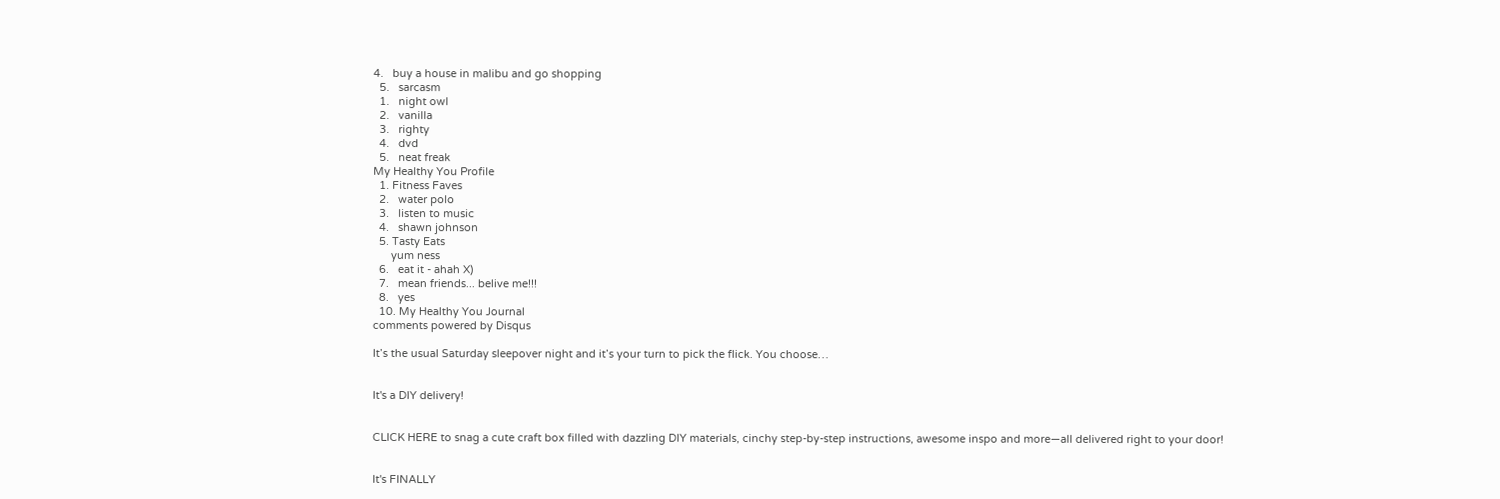4.   buy a house in malibu and go shopping
  5.   sarcasm
  1.   night owl
  2.   vanilla
  3.   righty
  4.   dvd
  5.   neat freak
My Healthy You Profile
  1. Fitness Faves
  2.   water polo
  3.   listen to music
  4.   shawn johnson
  5. Tasty Eats
      yum ness
  6.   eat it - ahah X)
  7.   mean friends... belive me!!!
  8.   yes
  10. My Healthy You Journal
comments powered by Disqus

It’s the usual Saturday sleepover night and it’s your turn to pick the flick. You choose…


It's a DIY delivery!


CLICK HERE to snag a cute craft box filled with dazzling DIY materials, cinchy step-by-step instructions, awesome inspo and more—all delivered right to your door!


It's FINALLY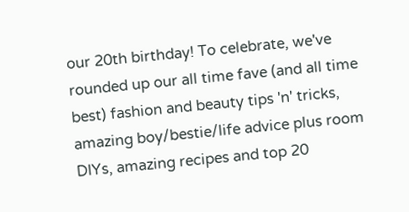our 20th birthday! To celebrate, we've rounded up our all time fave (and all time best) fashion and beauty tips 'n' tricks, amazing boy/bestie/life advice plus room DIYs, amazing recipes and top 20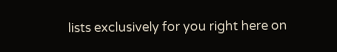lists exclusively for you right here on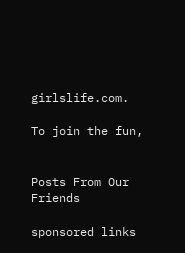girlslife.com.

To join the fun,


Posts From Our Friends

sponsored links